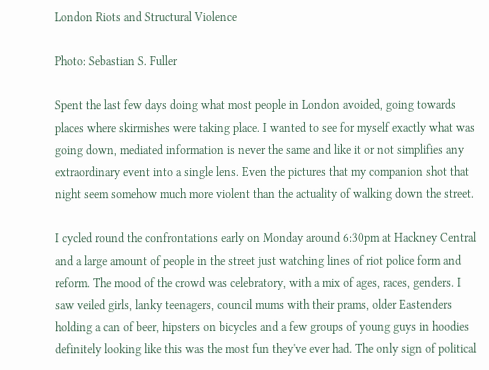London Riots and Structural Violence

Photo: Sebastian S. Fuller

Spent the last few days doing what most people in London avoided, going towards places where skirmishes were taking place. I wanted to see for myself exactly what was going down, mediated information is never the same and like it or not simplifies any extraordinary event into a single lens. Even the pictures that my companion shot that night seem somehow much more violent than the actuality of walking down the street.

I cycled round the confrontations early on Monday around 6:30pm at Hackney Central and a large amount of people in the street just watching lines of riot police form and reform. The mood of the crowd was celebratory, with a mix of ages, races, genders. I saw veiled girls, lanky teenagers, council mums with their prams, older Eastenders holding a can of beer, hipsters on bicycles and a few groups of young guys in hoodies definitely looking like this was the most fun they've ever had. The only sign of political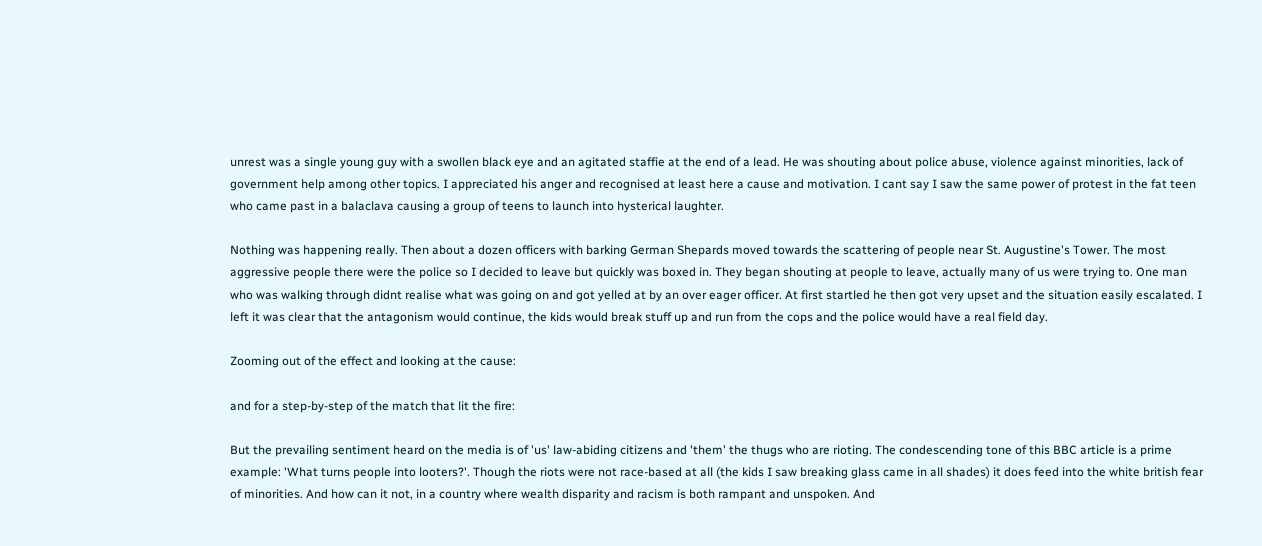unrest was a single young guy with a swollen black eye and an agitated staffie at the end of a lead. He was shouting about police abuse, violence against minorities, lack of government help among other topics. I appreciated his anger and recognised at least here a cause and motivation. I cant say I saw the same power of protest in the fat teen who came past in a balaclava causing a group of teens to launch into hysterical laughter.

Nothing was happening really. Then about a dozen officers with barking German Shepards moved towards the scattering of people near St. Augustine's Tower. The most aggressive people there were the police so I decided to leave but quickly was boxed in. They began shouting at people to leave, actually many of us were trying to. One man who was walking through didnt realise what was going on and got yelled at by an over eager officer. At first startled he then got very upset and the situation easily escalated. I left it was clear that the antagonism would continue, the kids would break stuff up and run from the cops and the police would have a real field day.

Zooming out of the effect and looking at the cause:

and for a step-by-step of the match that lit the fire:

But the prevailing sentiment heard on the media is of 'us' law-abiding citizens and 'them' the thugs who are rioting. The condescending tone of this BBC article is a prime example: 'What turns people into looters?'. Though the riots were not race-based at all (the kids I saw breaking glass came in all shades) it does feed into the white british fear of minorities. And how can it not, in a country where wealth disparity and racism is both rampant and unspoken. And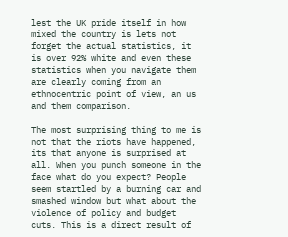lest the UK pride itself in how mixed the country is lets not forget the actual statistics, it is over 92% white and even these statistics when you navigate them are clearly coming from an ethnocentric point of view, an us and them comparison.

The most surprising thing to me is not that the riots have happened, its that anyone is surprised at all. When you punch someone in the face what do you expect? People seem startled by a burning car and smashed window but what about the violence of policy and budget cuts. This is a direct result of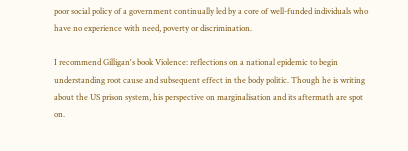poor social policy of a government continually led by a core of well-funded individuals who have no experience with need, poverty or discrimination.

I recommend Gilligan's book Violence: reflections on a national epidemic to begin understanding root cause and subsequent effect in the body politic. Though he is writing about the US prison system, his perspective on marginalisation and its aftermath are spot on.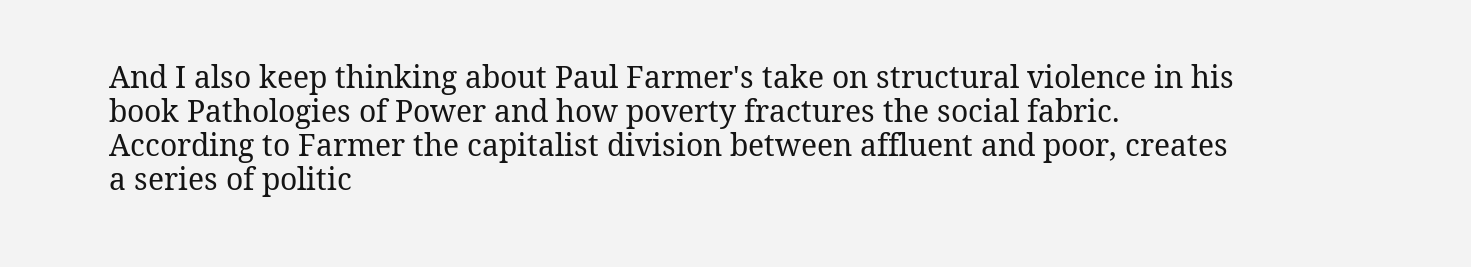And I also keep thinking about Paul Farmer's take on structural violence in his book Pathologies of Power and how poverty fractures the social fabric. According to Farmer the capitalist division between affluent and poor, creates a series of politic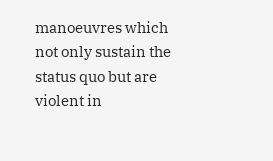manoeuvres which not only sustain the status quo but are violent in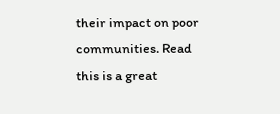their impact on poor communities. Read this is a great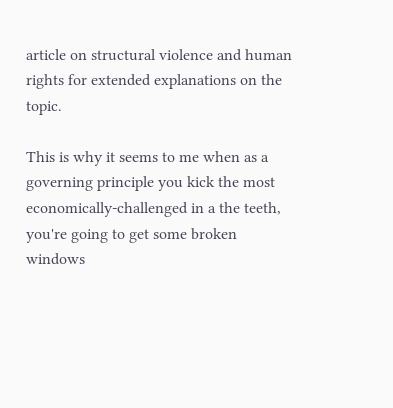article on structural violence and human rights for extended explanations on the topic.

This is why it seems to me when as a governing principle you kick the most economically-challenged in a the teeth, you're going to get some broken windows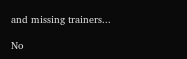and missing trainers...

No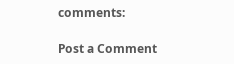comments:

Post a Comment